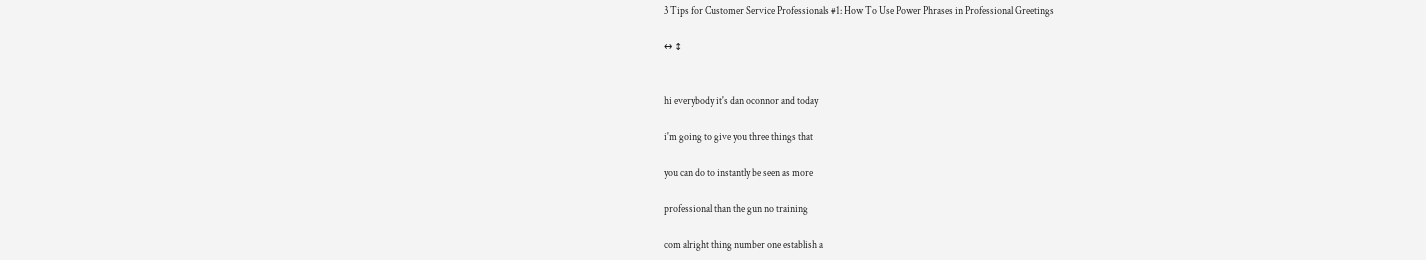3 Tips for Customer Service Professionals #1: How To Use Power Phrases in Professional Greetings

↔ ↕


hi everybody it's dan oconnor and today

i'm going to give you three things that

you can do to instantly be seen as more

professional than the gun no training

com alright thing number one establish a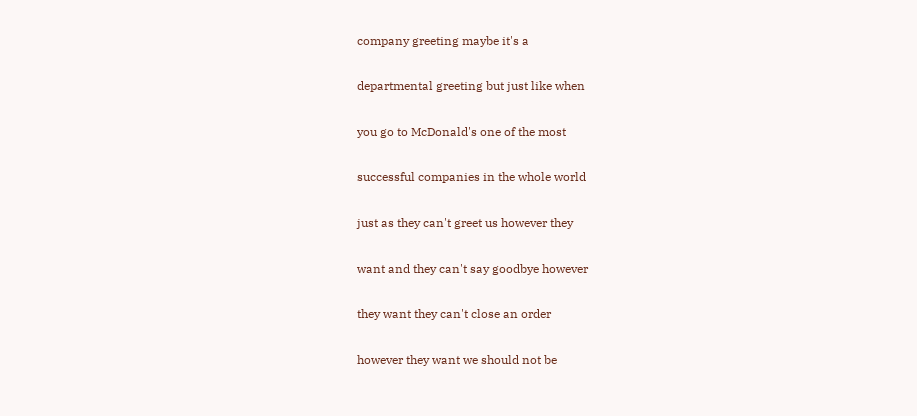company greeting maybe it's a

departmental greeting but just like when

you go to McDonald's one of the most

successful companies in the whole world

just as they can't greet us however they

want and they can't say goodbye however

they want they can't close an order

however they want we should not be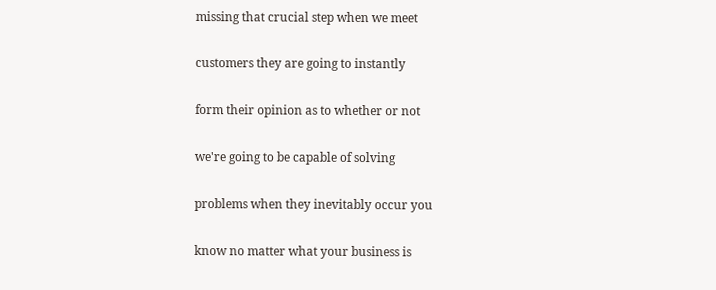missing that crucial step when we meet

customers they are going to instantly

form their opinion as to whether or not

we're going to be capable of solving

problems when they inevitably occur you

know no matter what your business is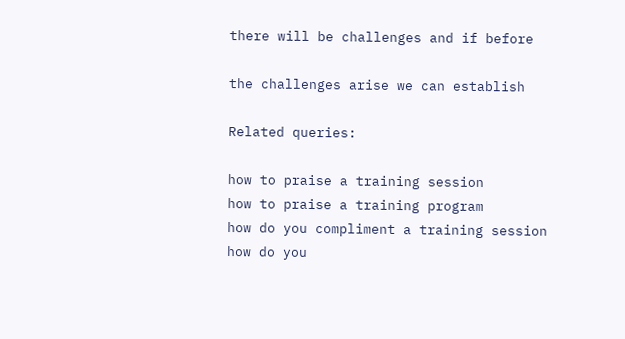there will be challenges and if before

the challenges arise we can establish

Related queries:

how to praise a training session
how to praise a training program
how do you compliment a training session
how do you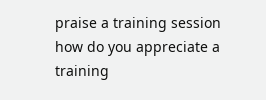praise a training session
how do you appreciate a training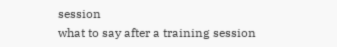session
what to say after a training session